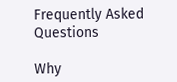Frequently Asked Questions

Why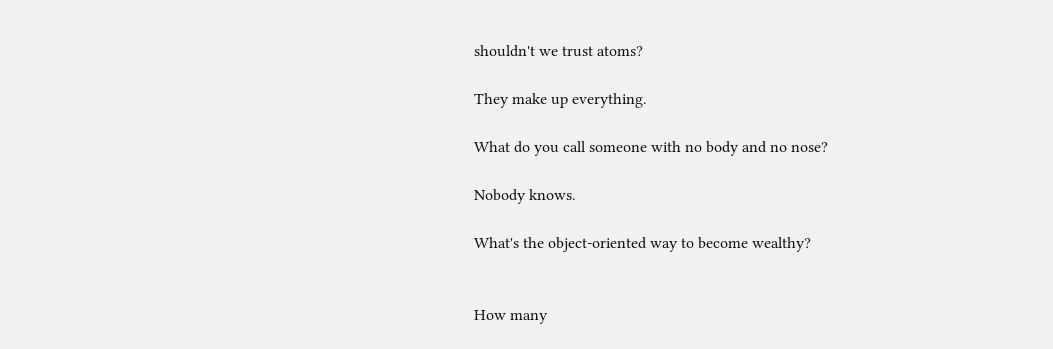shouldn't we trust atoms?

They make up everything.

What do you call someone with no body and no nose?

Nobody knows.

What's the object-oriented way to become wealthy?


How many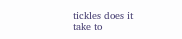tickles does it take to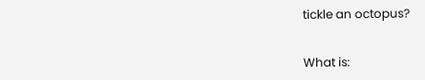tickle an octopus?


What is: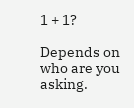1 + 1?

Depends on who are you asking.